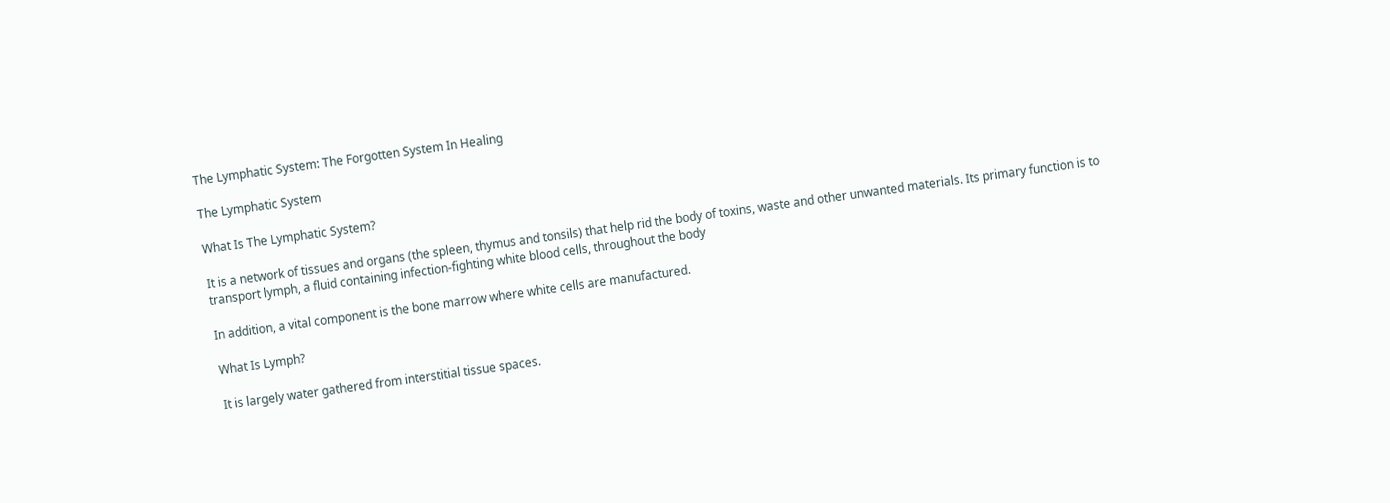The Lymphatic System: The Forgotten System In Healing

The Lymphatic System

What Is The Lymphatic System?

It is a network of tissues and organs (the spleen, thymus and tonsils) that help rid the body of toxins, waste and other unwanted materials. Its primary function is to transport lymph, a fluid containing infection-fighting white blood cells, throughout the body

In addition, a vital component is the bone marrow where white cells are manufactured.

What Is Lymph?

It is largely water gathered from interstitial tissue spaces.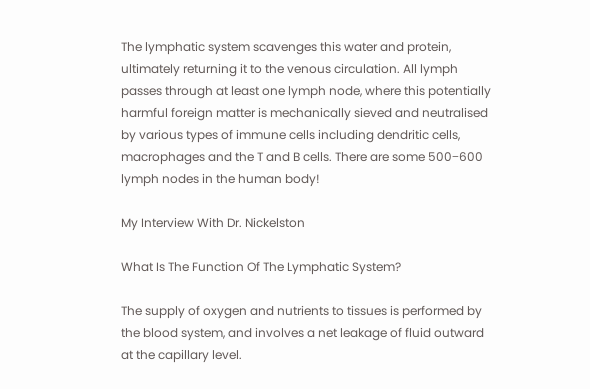The lymphatic system scavenges this water and protein, ultimately returning it to the venous circulation. All lymph passes through at least one lymph node, where this potentially harmful foreign matter is mechanically sieved and neutralised by various types of immune cells including dendritic cells, macrophages and the T and B cells. There are some 500−600 lymph nodes in the human body!

My Interview With Dr. Nickelston

What Is The Function Of The Lymphatic System?

The supply of oxygen and nutrients to tissues is performed by the blood system, and involves a net leakage of fluid outward at the capillary level.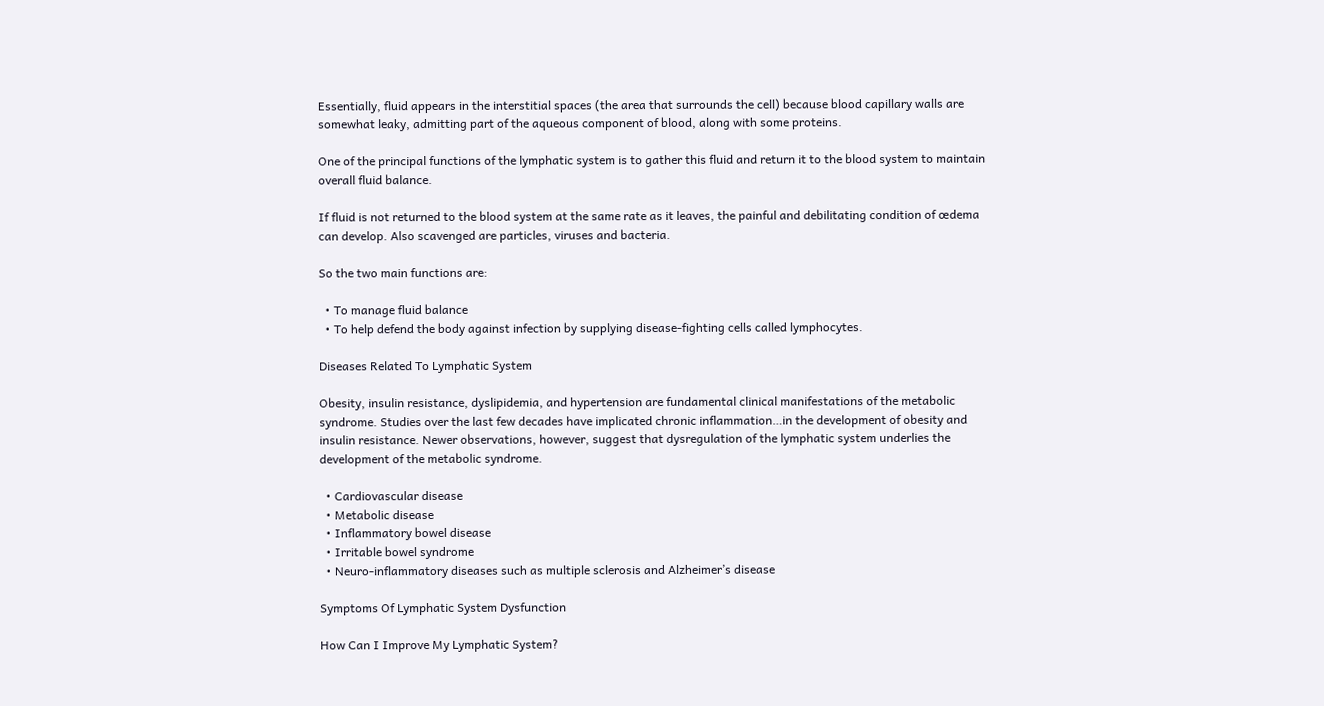Essentially, fluid appears in the interstitial spaces (the area that surrounds the cell) because blood capillary walls are somewhat leaky, admitting part of the aqueous component of blood, along with some proteins.

One of the principal functions of the lymphatic system is to gather this fluid and return it to the blood system to maintain overall fluid balance.

If fluid is not returned to the blood system at the same rate as it leaves, the painful and debilitating condition of œdema can develop. Also scavenged are particles, viruses and bacteria.

So the two main functions are:

  • To manage fluid balance
  • To help defend the body against infection by supplying disease-fighting cells called lymphocytes.

Diseases Related To Lymphatic System

Obesity, insulin resistance, dyslipidemia, and hypertension are fundamental clinical manifestations of the metabolic syndrome. Studies over the last few decades have implicated chronic inflammation…in the development of obesity and insulin resistance. Newer observations, however, suggest that dysregulation of the lymphatic system underlies the development of the metabolic syndrome.

  • Cardiovascular disease
  • Metabolic disease
  • Inflammatory bowel disease
  • Irritable bowel syndrome
  • Neuro-inflammatory diseases such as multiple sclerosis and Alzheimer’s disease

Symptoms Of Lymphatic System Dysfunction

How Can I Improve My Lymphatic System?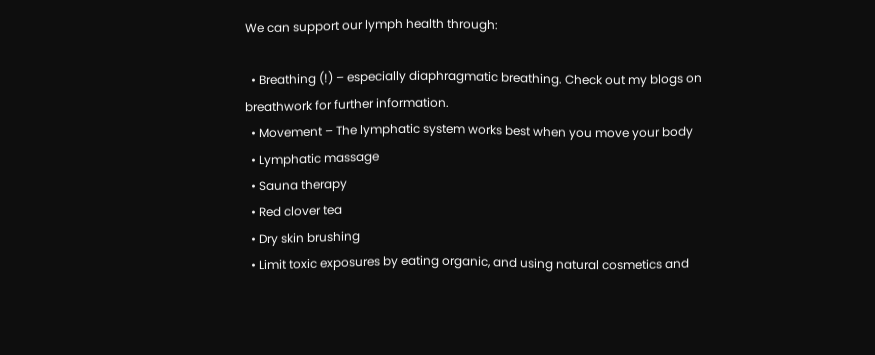We can support our lymph health through:

  • Breathing (!) – especially diaphragmatic breathing. Check out my blogs on breathwork for further information.
  • Movement – The lymphatic system works best when you move your body
  • Lymphatic massage
  • Sauna therapy
  • Red clover tea
  • Dry skin brushing
  • Limit toxic exposures by eating organic, and using natural cosmetics and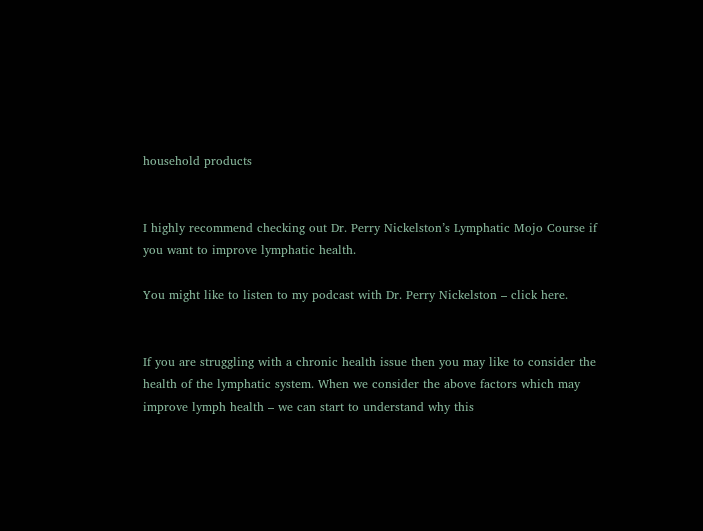household products


I highly recommend checking out Dr. Perry Nickelston’s Lymphatic Mojo Course if you want to improve lymphatic health.

You might like to listen to my podcast with Dr. Perry Nickelston – click here.


If you are struggling with a chronic health issue then you may like to consider the health of the lymphatic system. When we consider the above factors which may improve lymph health – we can start to understand why this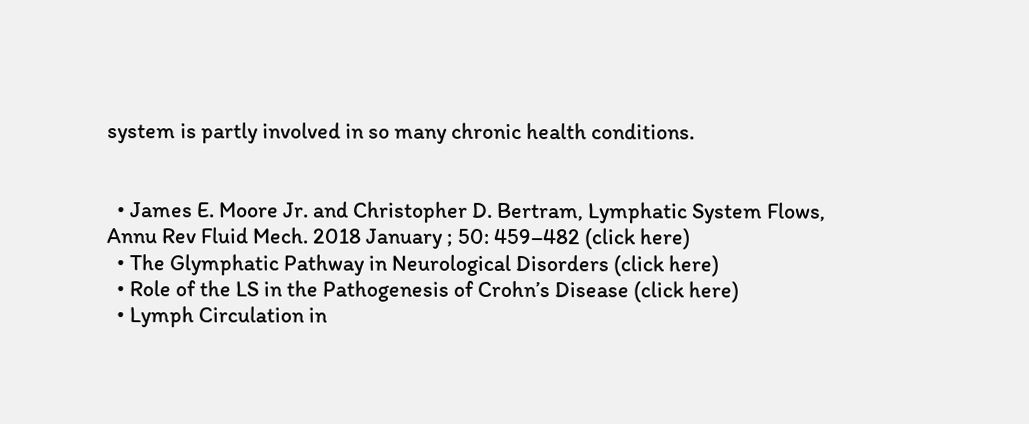system is partly involved in so many chronic health conditions.


  • James E. Moore Jr. and Christopher D. Bertram, Lymphatic System Flows, Annu Rev Fluid Mech. 2018 January ; 50: 459–482 (click here)
  • The Glymphatic Pathway in Neurological Disorders (click here)
  • Role of the LS in the Pathogenesis of Crohn’s Disease (click here)
  • Lymph Circulation in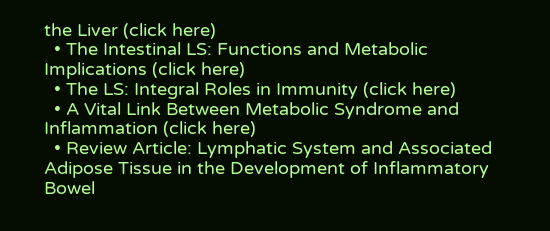the Liver (click here)
  • The Intestinal LS: Functions and Metabolic Implications (click here)
  • The LS: Integral Roles in Immunity (click here)
  • A Vital Link Between Metabolic Syndrome and Inflammation (click here)
  • Review Article: Lymphatic System and Associated Adipose Tissue in the Development of Inflammatory Bowel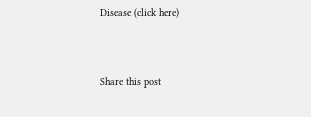Disease (click here)


Share this post